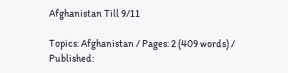Afghanistan Till 9/11

Topics: Afghanistan / Pages: 2 (409 words) / Published: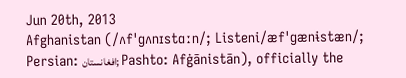Jun 20th, 2013
Afghanistan (/ʌfˈɡʌnɪstɑːn/; Listeni/æfˈɡænɨstæn/; Persian: افغانستان; Pashto: Afġānistān), officially the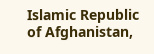Islamic Republic of Afghanistan,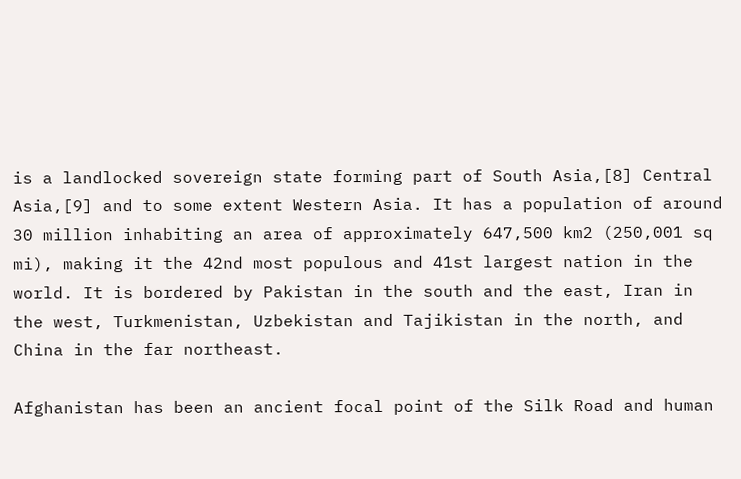is a landlocked sovereign state forming part of South Asia,[8] Central Asia,[9] and to some extent Western Asia. It has a population of around 30 million inhabiting an area of approximately 647,500 km2 (250,001 sq mi), making it the 42nd most populous and 41st largest nation in the world. It is bordered by Pakistan in the south and the east, Iran in the west, Turkmenistan, Uzbekistan and Tajikistan in the north, and China in the far northeast.

Afghanistan has been an ancient focal point of the Silk Road and human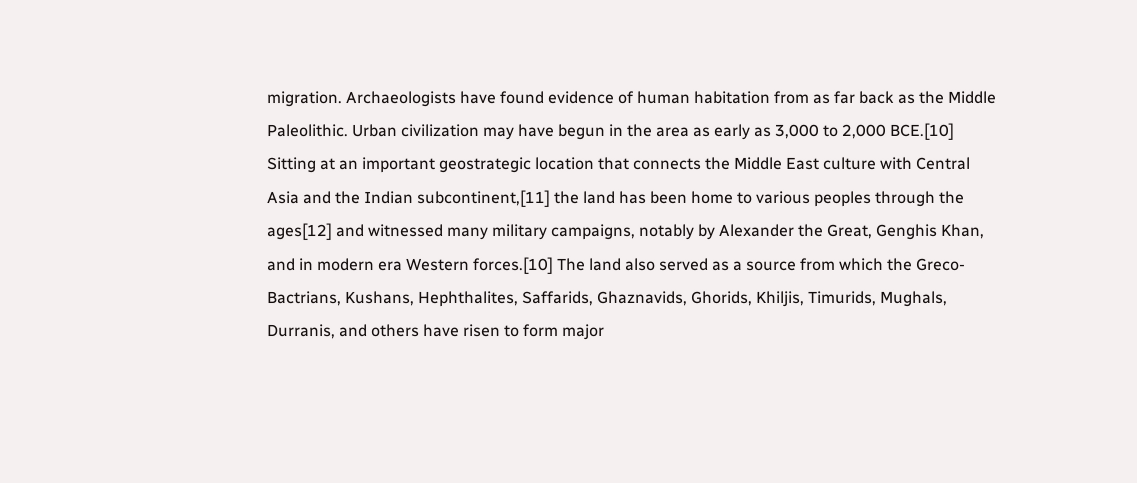migration. Archaeologists have found evidence of human habitation from as far back as the Middle Paleolithic. Urban civilization may have begun in the area as early as 3,000 to 2,000 BCE.[10] Sitting at an important geostrategic location that connects the Middle East culture with Central Asia and the Indian subcontinent,[11] the land has been home to various peoples through the ages[12] and witnessed many military campaigns, notably by Alexander the Great, Genghis Khan, and in modern era Western forces.[10] The land also served as a source from which the Greco-Bactrians, Kushans, Hephthalites, Saffarids, Ghaznavids, Ghorids, Khiljis, Timurids, Mughals, Durranis, and others have risen to form major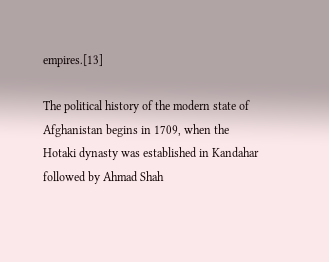empires.[13]

The political history of the modern state of Afghanistan begins in 1709, when the Hotaki dynasty was established in Kandahar followed by Ahmad Shah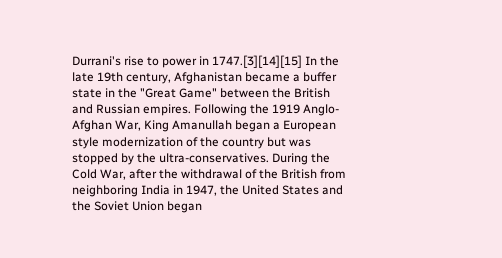Durrani's rise to power in 1747.[3][14][15] In the late 19th century, Afghanistan became a buffer state in the "Great Game" between the British and Russian empires. Following the 1919 Anglo-Afghan War, King Amanullah began a European style modernization of the country but was stopped by the ultra-conservatives. During the Cold War, after the withdrawal of the British from neighboring India in 1947, the United States and the Soviet Union began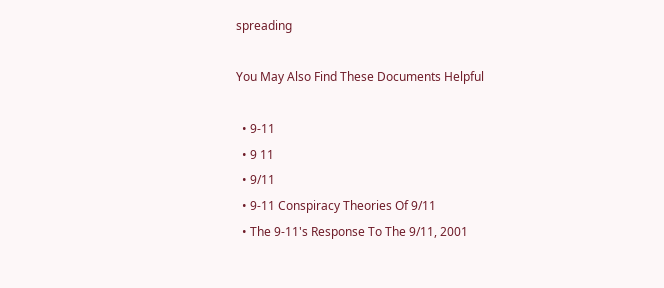spreading

You May Also Find These Documents Helpful

  • 9-11
  • 9 11
  • 9/11
  • 9-11 Conspiracy Theories Of 9/11
  • The 9-11's Response To The 9/11, 2001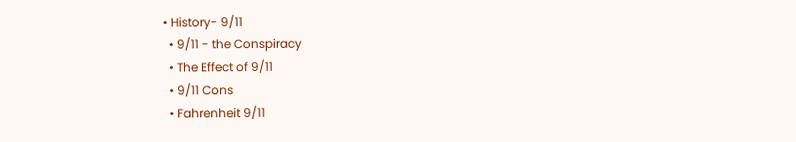• History- 9/11
  • 9/11 - the Conspiracy
  • The Effect of 9/11
  • 9/11 Cons
  • Fahrenheit 9/11